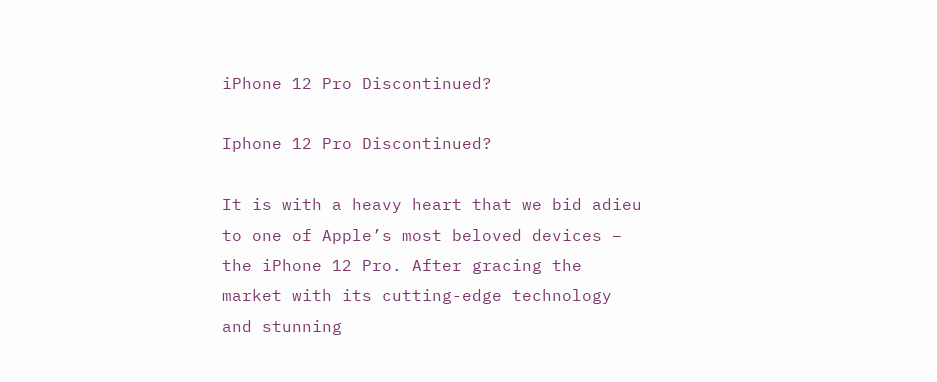iPhone 12 Pro Discontinued?

Iphone 12 Pro Discontinued?

It is with a heavy heart that we bid adieu to one of Apple’s most beloved devices – the iPhone 12 Pro. After gracing the market with its cutting-edge technology and stunning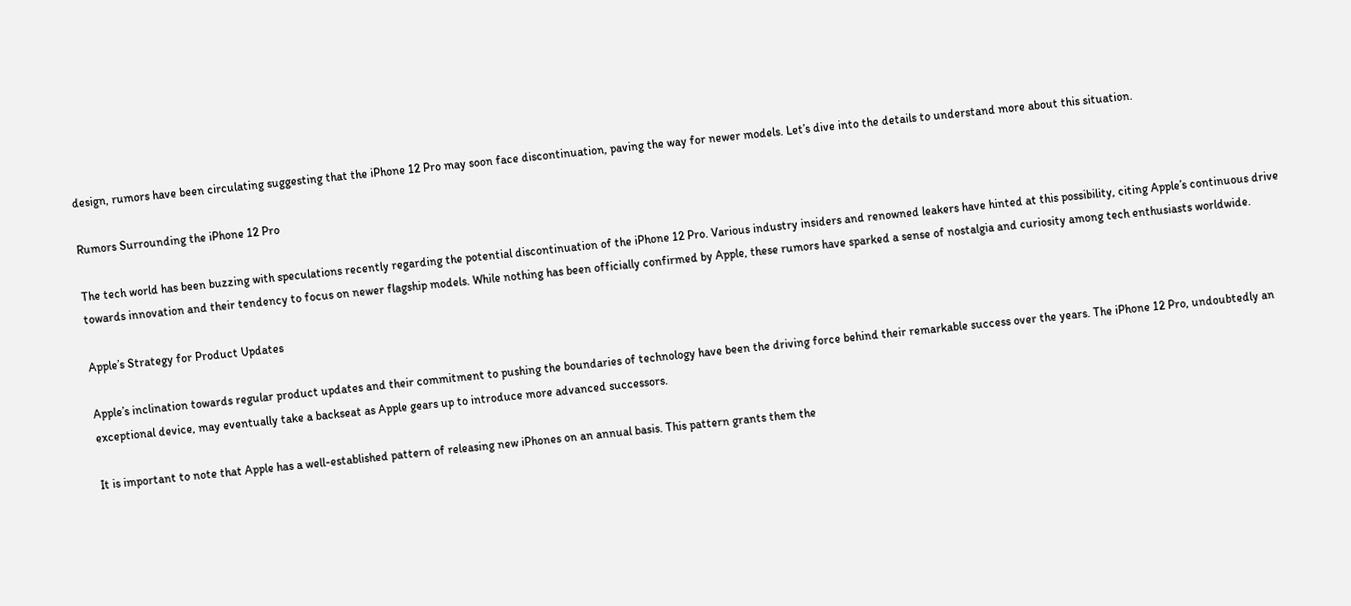design, rumors have been circulating suggesting that the iPhone 12 Pro may soon face discontinuation, paving the way for newer models. Let’s dive into the details to understand more about this situation.

Rumors Surrounding the iPhone 12 Pro

The tech world has been buzzing with speculations recently regarding the potential discontinuation of the iPhone 12 Pro. Various industry insiders and renowned leakers have hinted at this possibility, citing Apple’s continuous drive towards innovation and their tendency to focus on newer flagship models. While nothing has been officially confirmed by Apple, these rumors have sparked a sense of nostalgia and curiosity among tech enthusiasts worldwide.

Apple’s Strategy for Product Updates

Apple’s inclination towards regular product updates and their commitment to pushing the boundaries of technology have been the driving force behind their remarkable success over the years. The iPhone 12 Pro, undoubtedly an exceptional device, may eventually take a backseat as Apple gears up to introduce more advanced successors.

It is important to note that Apple has a well-established pattern of releasing new iPhones on an annual basis. This pattern grants them the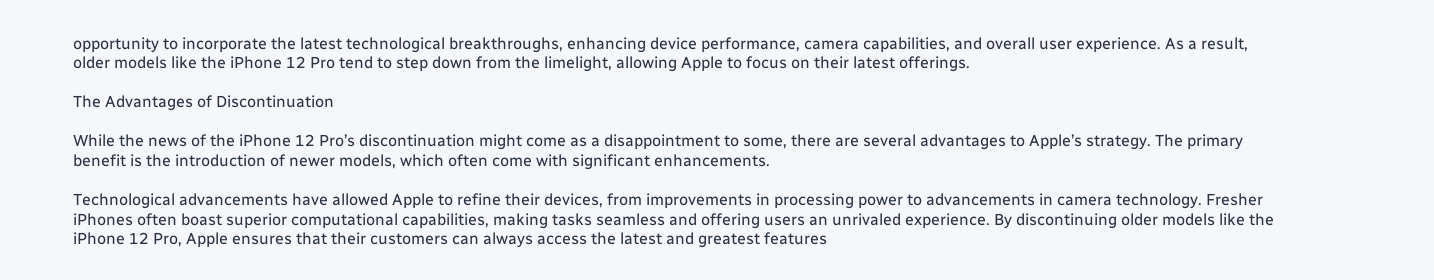opportunity to incorporate the latest technological breakthroughs, enhancing device performance, camera capabilities, and overall user experience. As a result, older models like the iPhone 12 Pro tend to step down from the limelight, allowing Apple to focus on their latest offerings.

The Advantages of Discontinuation

While the news of the iPhone 12 Pro’s discontinuation might come as a disappointment to some, there are several advantages to Apple’s strategy. The primary benefit is the introduction of newer models, which often come with significant enhancements.

Technological advancements have allowed Apple to refine their devices, from improvements in processing power to advancements in camera technology. Fresher iPhones often boast superior computational capabilities, making tasks seamless and offering users an unrivaled experience. By discontinuing older models like the iPhone 12 Pro, Apple ensures that their customers can always access the latest and greatest features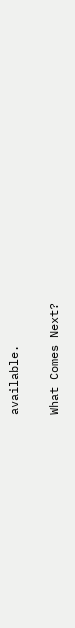available.

What Comes Next?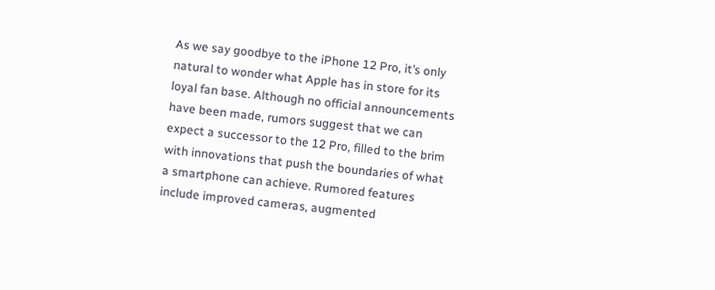As we say goodbye to the iPhone 12 Pro, it’s only natural to wonder what Apple has in store for its loyal fan base. Although no official announcements have been made, rumors suggest that we can expect a successor to the 12 Pro, filled to the brim with innovations that push the boundaries of what a smartphone can achieve. Rumored features include improved cameras, augmented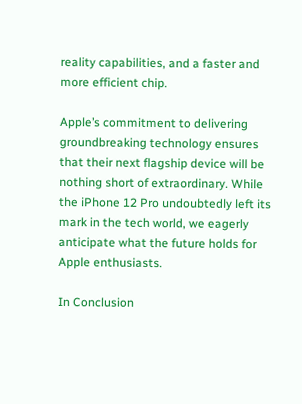reality capabilities, and a faster and more efficient chip.

Apple’s commitment to delivering groundbreaking technology ensures that their next flagship device will be nothing short of extraordinary. While the iPhone 12 Pro undoubtedly left its mark in the tech world, we eagerly anticipate what the future holds for Apple enthusiasts.

In Conclusion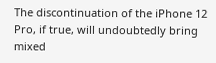The discontinuation of the iPhone 12 Pro, if true, will undoubtedly bring mixed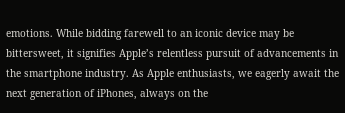emotions. While bidding farewell to an iconic device may be bittersweet, it signifies Apple’s relentless pursuit of advancements in the smartphone industry. As Apple enthusiasts, we eagerly await the next generation of iPhones, always on the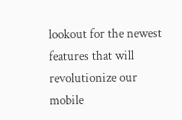lookout for the newest features that will revolutionize our mobile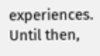experiences. Until then,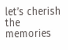let’s cherish the memories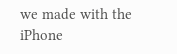we made with the iPhone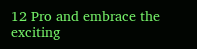12 Pro and embrace the exciting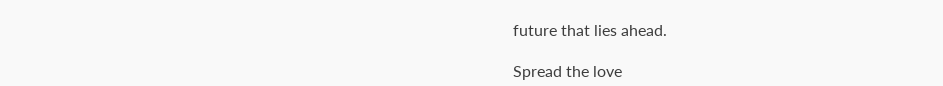future that lies ahead.

Spread the love